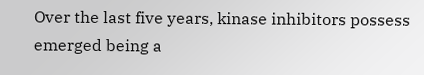Over the last five years, kinase inhibitors possess emerged being a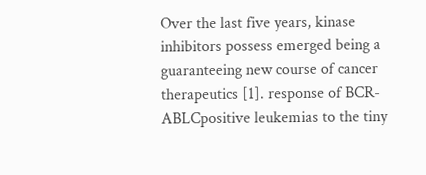Over the last five years, kinase inhibitors possess emerged being a guaranteeing new course of cancer therapeutics [1]. response of BCR-ABLCpositive leukemias to the tiny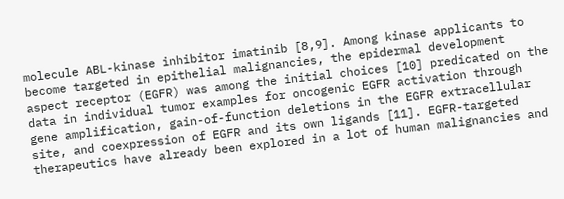molecule ABL-kinase inhibitor imatinib [8,9]. Among kinase applicants to become targeted in epithelial malignancies, the epidermal development aspect receptor (EGFR) was among the initial choices [10] predicated on the data in individual tumor examples for oncogenic EGFR activation through gene amplification, gain-of-function deletions in the EGFR extracellular site, and coexpression of EGFR and its own ligands [11]. EGFR-targeted therapeutics have already been explored in a lot of human malignancies and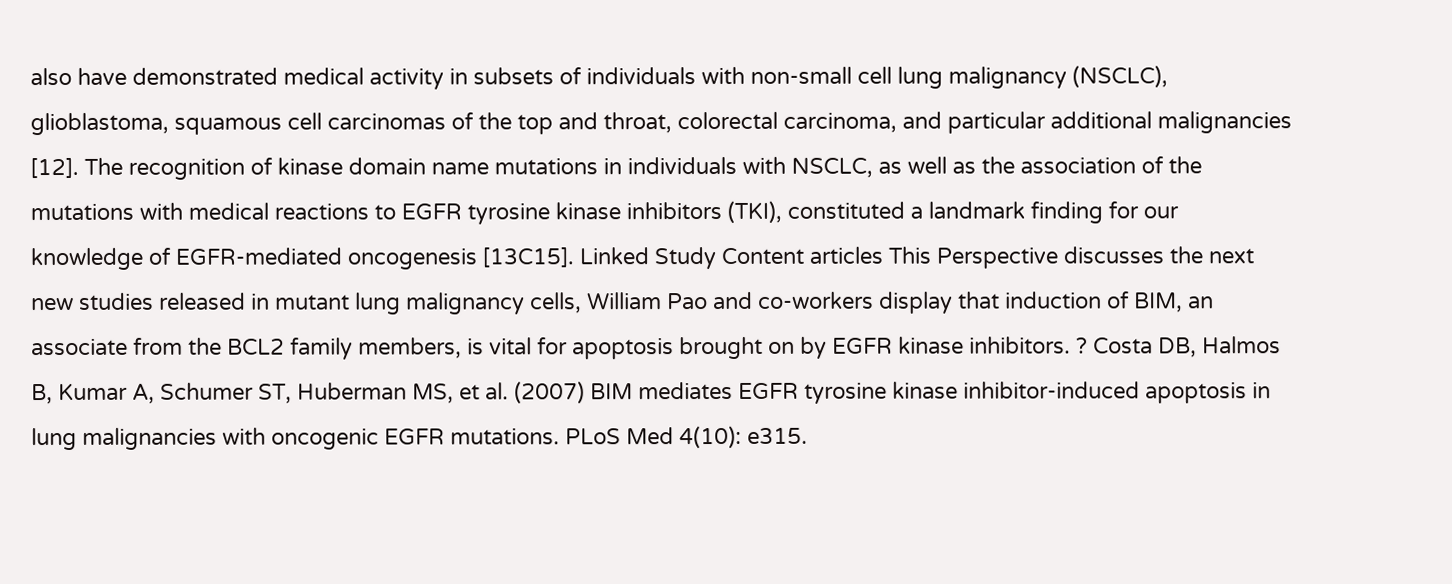also have demonstrated medical activity in subsets of individuals with non-small cell lung malignancy (NSCLC), glioblastoma, squamous cell carcinomas of the top and throat, colorectal carcinoma, and particular additional malignancies [12]. The recognition of kinase domain name mutations in individuals with NSCLC, as well as the association of the mutations with medical reactions to EGFR tyrosine kinase inhibitors (TKI), constituted a landmark finding for our knowledge of EGFR-mediated oncogenesis [13C15]. Linked Study Content articles This Perspective discusses the next new studies released in mutant lung malignancy cells, William Pao and co-workers display that induction of BIM, an associate from the BCL2 family members, is vital for apoptosis brought on by EGFR kinase inhibitors. ? Costa DB, Halmos B, Kumar A, Schumer ST, Huberman MS, et al. (2007) BIM mediates EGFR tyrosine kinase inhibitor-induced apoptosis in lung malignancies with oncogenic EGFR mutations. PLoS Med 4(10): e315.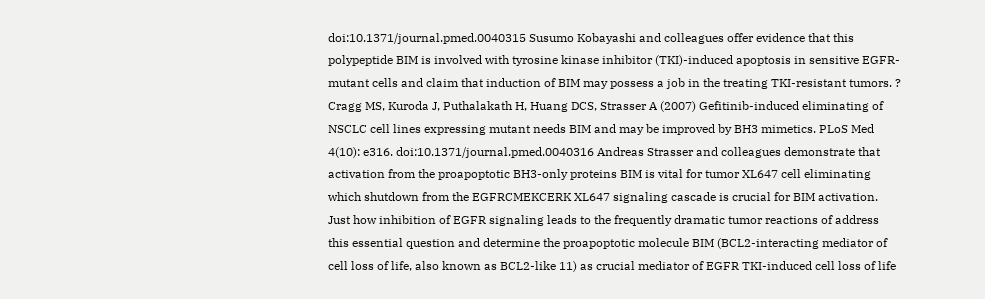doi:10.1371/journal.pmed.0040315 Susumo Kobayashi and colleagues offer evidence that this polypeptide BIM is involved with tyrosine kinase inhibitor (TKI)-induced apoptosis in sensitive EGFR-mutant cells and claim that induction of BIM may possess a job in the treating TKI-resistant tumors. ? Cragg MS, Kuroda J, Puthalakath H, Huang DCS, Strasser A (2007) Gefitinib-induced eliminating of NSCLC cell lines expressing mutant needs BIM and may be improved by BH3 mimetics. PLoS Med 4(10): e316. doi:10.1371/journal.pmed.0040316 Andreas Strasser and colleagues demonstrate that activation from the proapoptotic BH3-only proteins BIM is vital for tumor XL647 cell eliminating which shutdown from the EGFRCMEKCERK XL647 signaling cascade is crucial for BIM activation. Just how inhibition of EGFR signaling leads to the frequently dramatic tumor reactions of address this essential question and determine the proapoptotic molecule BIM (BCL2-interacting mediator of cell loss of life, also known as BCL2-like 11) as crucial mediator of EGFR TKI-induced cell loss of life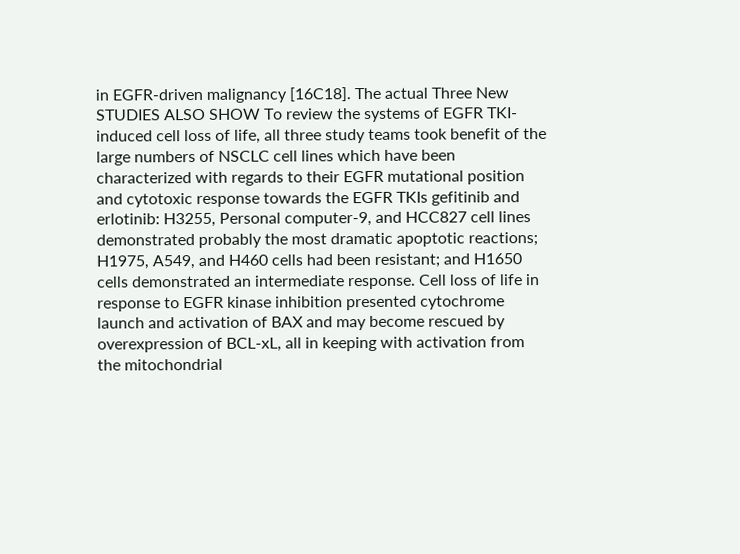in EGFR-driven malignancy [16C18]. The actual Three New STUDIES ALSO SHOW To review the systems of EGFR TKI-induced cell loss of life, all three study teams took benefit of the large numbers of NSCLC cell lines which have been characterized with regards to their EGFR mutational position and cytotoxic response towards the EGFR TKIs gefitinib and erlotinib: H3255, Personal computer-9, and HCC827 cell lines demonstrated probably the most dramatic apoptotic reactions; H1975, A549, and H460 cells had been resistant; and H1650 cells demonstrated an intermediate response. Cell loss of life in response to EGFR kinase inhibition presented cytochrome launch and activation of BAX and may become rescued by overexpression of BCL-xL, all in keeping with activation from the mitochondrial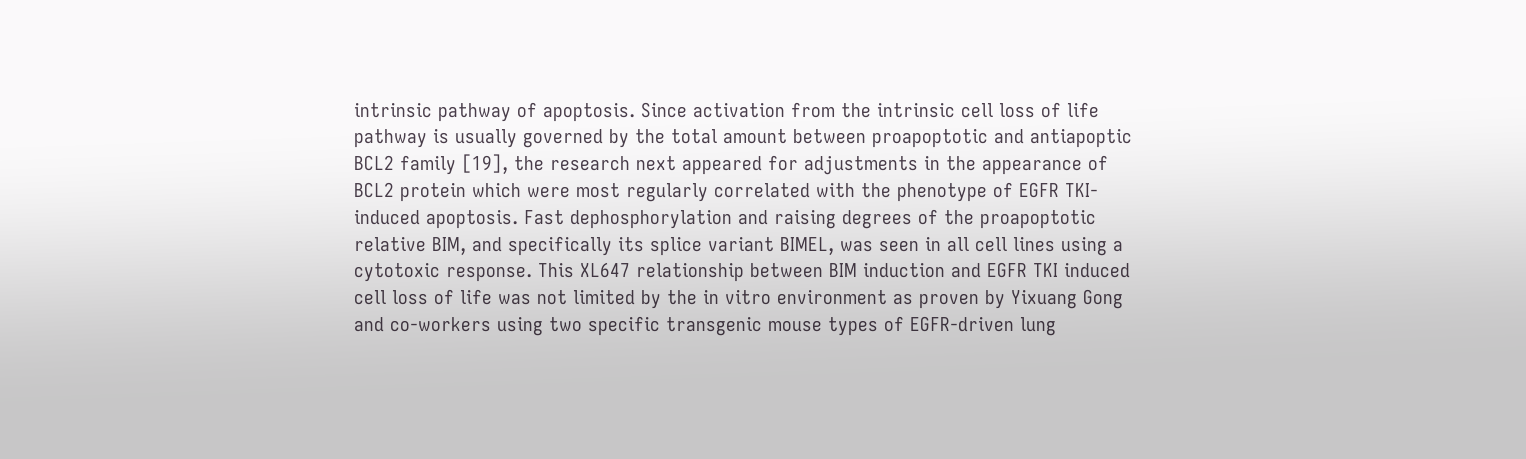intrinsic pathway of apoptosis. Since activation from the intrinsic cell loss of life pathway is usually governed by the total amount between proapoptotic and antiapoptic BCL2 family [19], the research next appeared for adjustments in the appearance of BCL2 protein which were most regularly correlated with the phenotype of EGFR TKI-induced apoptosis. Fast dephosphorylation and raising degrees of the proapoptotic relative BIM, and specifically its splice variant BIMEL, was seen in all cell lines using a cytotoxic response. This XL647 relationship between BIM induction and EGFR TKI induced cell loss of life was not limited by the in vitro environment as proven by Yixuang Gong and co-workers using two specific transgenic mouse types of EGFR-driven lung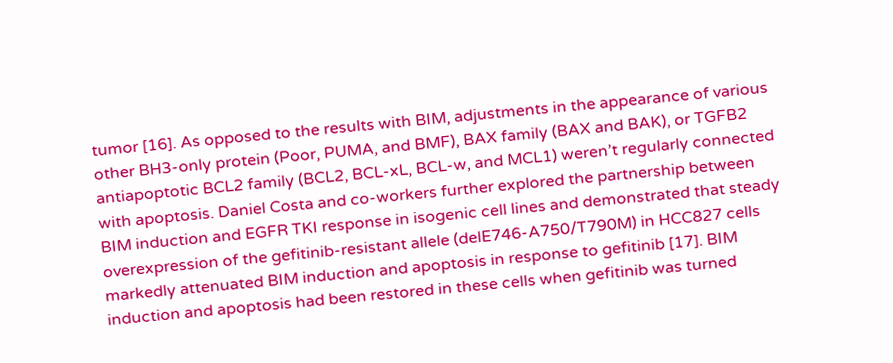tumor [16]. As opposed to the results with BIM, adjustments in the appearance of various other BH3-only protein (Poor, PUMA, and BMF), BAX family (BAX and BAK), or TGFB2 antiapoptotic BCL2 family (BCL2, BCL-xL, BCL-w, and MCL1) weren’t regularly connected with apoptosis. Daniel Costa and co-workers further explored the partnership between BIM induction and EGFR TKI response in isogenic cell lines and demonstrated that steady overexpression of the gefitinib-resistant allele (delE746-A750/T790M) in HCC827 cells markedly attenuated BIM induction and apoptosis in response to gefitinib [17]. BIM induction and apoptosis had been restored in these cells when gefitinib was turned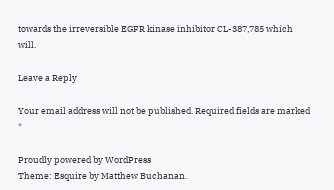towards the irreversible EGFR kinase inhibitor CL-387,785 which will.

Leave a Reply

Your email address will not be published. Required fields are marked *

Proudly powered by WordPress
Theme: Esquire by Matthew Buchanan.